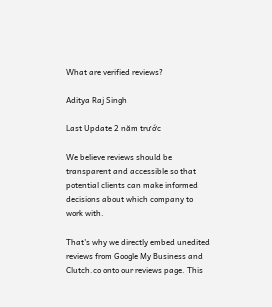What are verified reviews?

Aditya Raj Singh

Last Update 2 năm trước

We believe reviews should be transparent and accessible so that potential clients can make informed decisions about which company to work with.

That's why we directly embed unedited reviews from Google My Business and Clutch.co onto our reviews page. This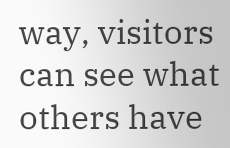way, visitors can see what others have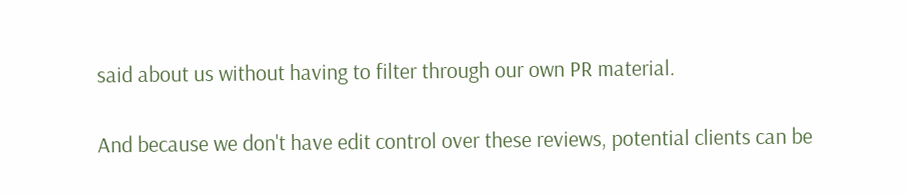said about us without having to filter through our own PR material.

And because we don't have edit control over these reviews, potential clients can be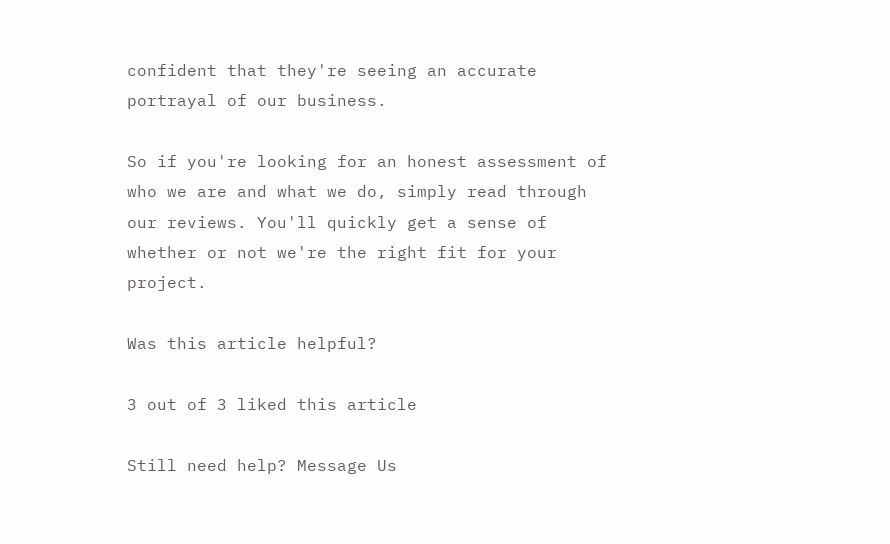confident that they're seeing an accurate portrayal of our business.

So if you're looking for an honest assessment of who we are and what we do, simply read through our reviews. You'll quickly get a sense of whether or not we're the right fit for your project.

Was this article helpful?

3 out of 3 liked this article

Still need help? Message Us